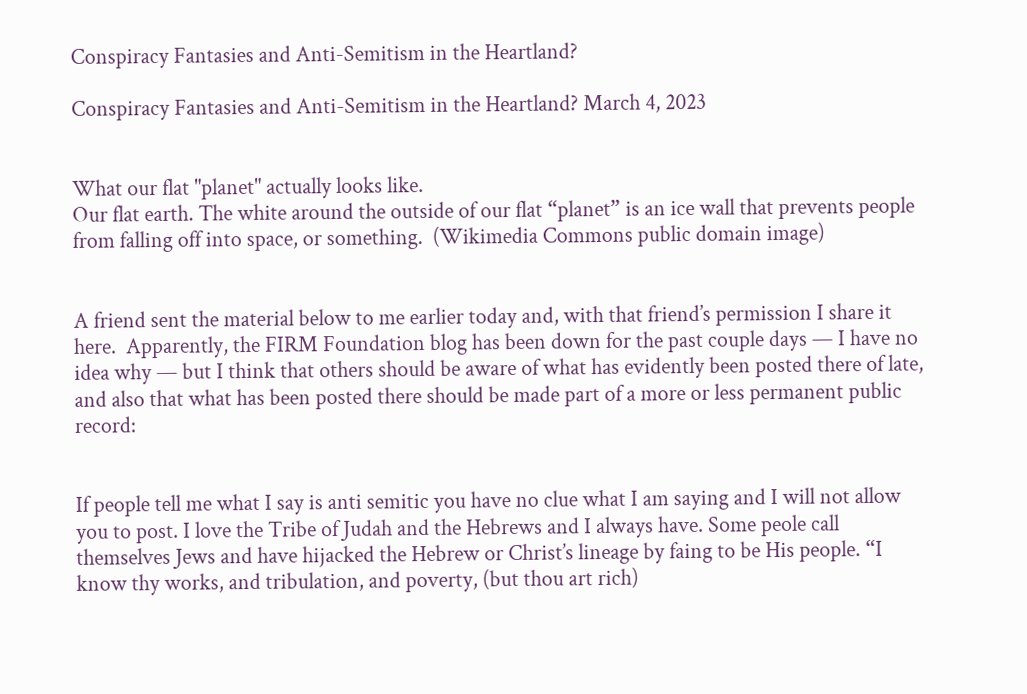Conspiracy Fantasies and Anti-Semitism in the Heartland?

Conspiracy Fantasies and Anti-Semitism in the Heartland? March 4, 2023


What our flat "planet" actually looks like.
Our flat earth. The white around the outside of our flat “planet” is an ice wall that prevents people from falling off into space, or something.  (Wikimedia Commons public domain image)


A friend sent the material below to me earlier today and, with that friend’s permission I share it here.  Apparently, the FIRM Foundation blog has been down for the past couple days — I have no idea why — but I think that others should be aware of what has evidently been posted there of late, and also that what has been posted there should be made part of a more or less permanent public record:


If people tell me what I say is anti semitic you have no clue what I am saying and I will not allow you to post. I love the Tribe of Judah and the Hebrews and I always have. Some peole call themselves Jews and have hijacked the Hebrew or Christ’s lineage by faing to be His people. “I know thy works, and tribulation, and poverty, (but thou art rich)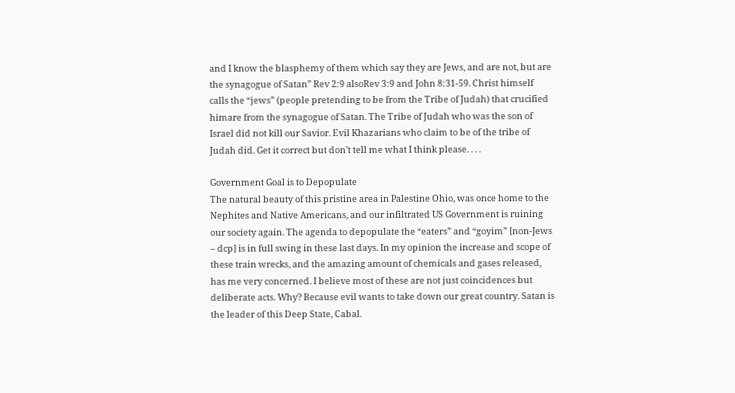and I know the blasphemy of them which say they are Jews, and are not, but are the synagogue of Satan” Rev 2:9 alsoRev 3:9 and John 8:31-59. Christ himself calls the “jews” (people pretending to be from the Tribe of Judah) that crucified himare from the synagogue of Satan. The Tribe of Judah who was the son of Israel did not kill our Savior. Evil Khazarians who claim to be of the tribe of Judah did. Get it correct but don’t tell me what I think please. . . .

Government Goal is to Depopulate
The natural beauty of this pristine area in Palestine Ohio, was once home to the Nephites and Native Americans, and our infiltrated US Government is ruining our society again. The agenda to depopulate the “eaters” and “goyim” [non-Jews – dcp] is in full swing in these last days. In my opinion the increase and scope of these train wrecks, and the amazing amount of chemicals and gases released, has me very concerned. I believe most of these are not just coincidences but deliberate acts. Why? Because evil wants to take down our great country. Satan is the leader of this Deep State, Cabal.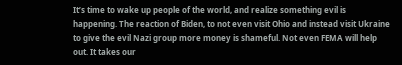It’s time to wake up people of the world, and realize something evil is happening. The reaction of Biden, to not even visit Ohio and instead visit Ukraine to give the evil Nazi group more money is shameful. Not even FEMA will help out. It takes our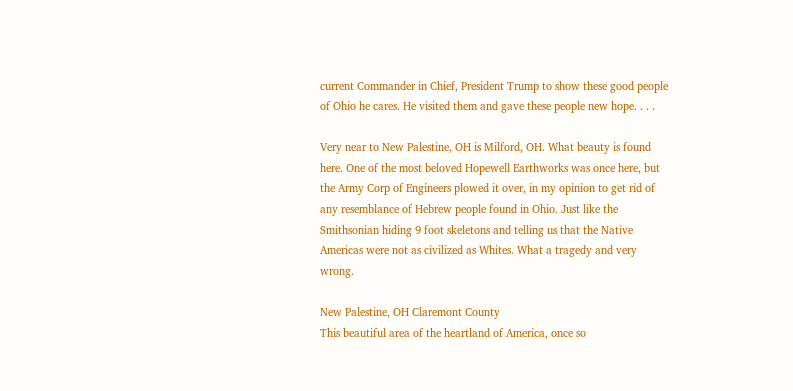current Commander in Chief, President Trump to show these good people of Ohio he cares. He visited them and gave these people new hope. . . .

Very near to New Palestine, OH is Milford, OH. What beauty is found here. One of the most beloved Hopewell Earthworks was once here, but the Army Corp of Engineers plowed it over, in my opinion to get rid of any resemblance of Hebrew people found in Ohio. Just like the Smithsonian hiding 9 foot skeletons and telling us that the Native Americas were not as civilized as Whites. What a tragedy and very wrong.

New Palestine, OH Claremont County
This beautiful area of the heartland of America, once so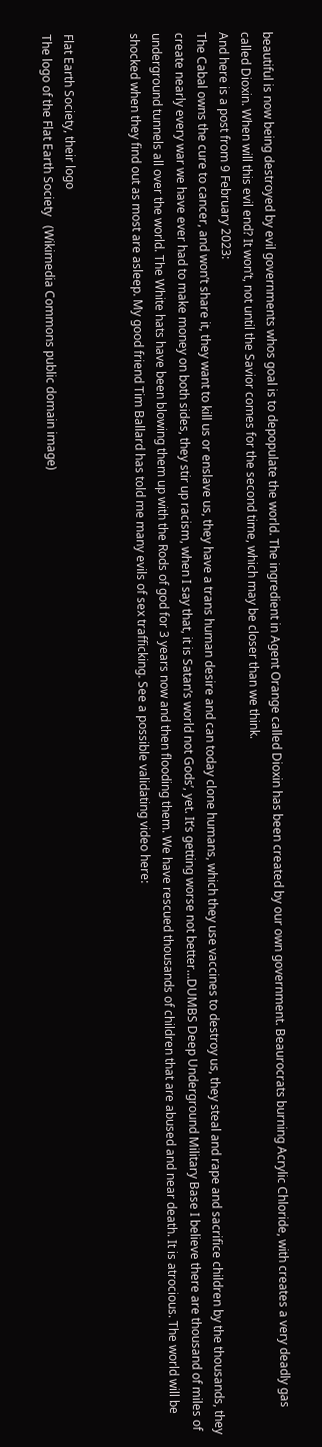beautiful is now being destroyed by evil governments whos goal is to depopulate the world. The ingredient in Agent Orange called Dioxin has been created by our own government. Beaurocrats burning Acrylic Chloride, with creates a very deadly gas called Dioxin. When will this evil end? It won’t, not until the Savior comes for the second time, which may be closer than we think.
And here is a post from 9 February 2023:
The Cabal owns the cure to cancer, and won’t share it, they want to kill us or enslave us, they have a trans human desire and can today clone humans, which they use vaccines to destroy us, they steal and rape and sacrifice children by the thousands, they create nearly every war we have ever had to make money on both sides, they stir up racism, when I say that, it is Satan’s world not Gods’, yet. It’s getting worse not better…DUMBS Deep Underground Military Base I believe there are thousand of miles of underground tunnels all over the world. The White hats have been blowing them up with the Rods of god for 3 years now and then flooding them. We have rescued thousands of children that are abused and near death. It is atrocious. The world will be shocked when they find out as most are asleep. My good friend Tim Ballard has told me many evils of sex trafficking. See a possible validating video here:


Flat Earth Society, their logo
The logo of the Flat Earth Society   (Wikimedia Commons public domain image)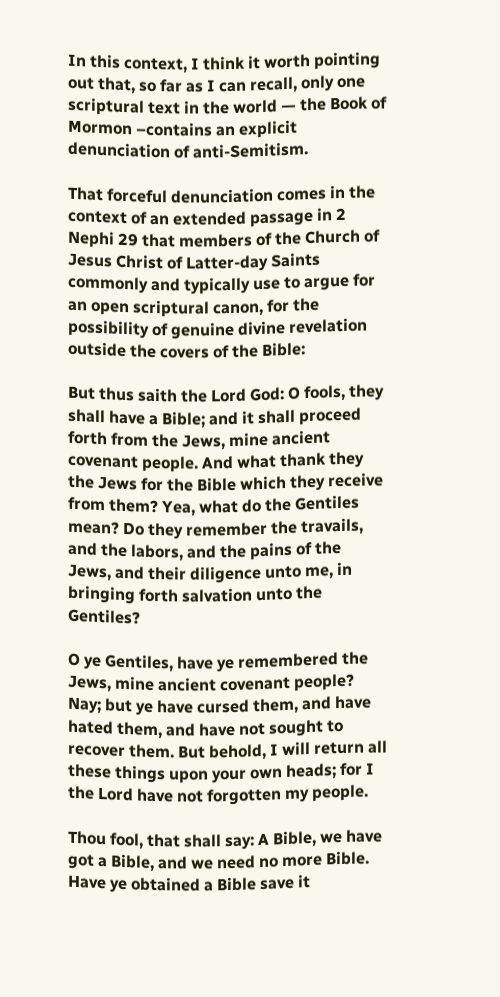In this context, I think it worth pointing out that, so far as I can recall, only one scriptural text in the world — the Book of Mormon –contains an explicit denunciation of anti-Semitism.

That forceful denunciation comes in the context of an extended passage in 2 Nephi 29 that members of the Church of Jesus Christ of Latter-day Saints commonly and typically use to argue for an open scriptural canon, for the possibility of genuine divine revelation outside the covers of the Bible:

But thus saith the Lord God: O fools, they shall have a Bible; and it shall proceed forth from the Jews, mine ancient covenant people. And what thank they the Jews for the Bible which they receive from them? Yea, what do the Gentiles mean? Do they remember the travails, and the labors, and the pains of the Jews, and their diligence unto me, in bringing forth salvation unto the Gentiles?

O ye Gentiles, have ye remembered the Jews, mine ancient covenant people? Nay; but ye have cursed them, and have hated them, and have not sought to recover them. But behold, I will return all these things upon your own heads; for I the Lord have not forgotten my people.

Thou fool, that shall say: A Bible, we have got a Bible, and we need no more Bible. Have ye obtained a Bible save it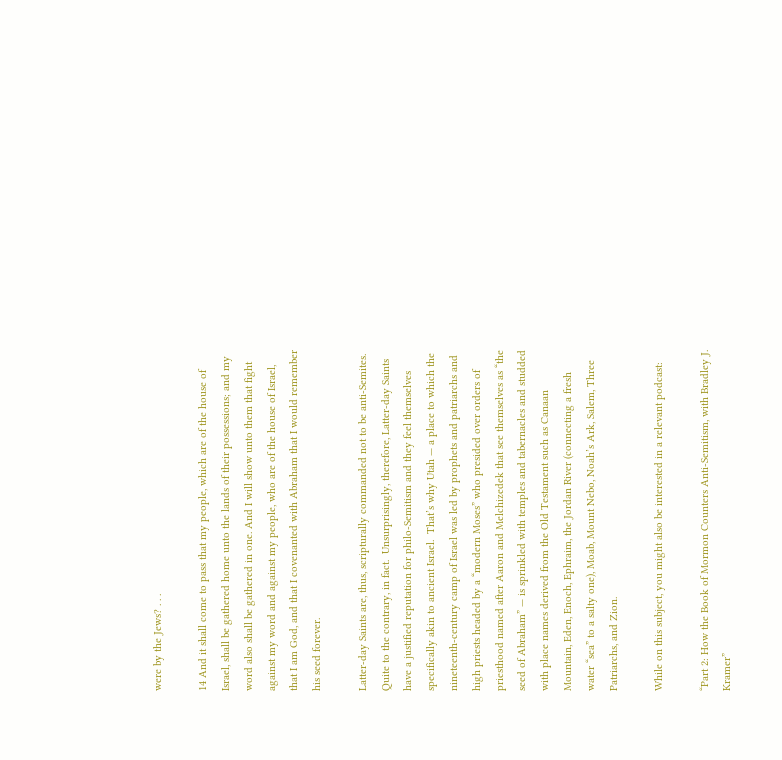were by the Jews? . . .

14 And it shall come to pass that my people, which are of the house of Israel, shall be gathered home unto the lands of their possessions; and my word also shall be gathered in one. And I will show unto them that fight against my word and against my people, who are of the house of Israel, that I am God, and that I covenanted with Abraham that I would remember his seed forever.

Latter-day Saints are, thus, scripturally commanded not to be anti-Semites.  Quite to the contrary, in fact.  Unsurprisingly, therefore, Latter-day Saints have a justified reputation for philo-Semitism and they feel themselves specifically akin to ancient Israel.  That’s why Utah — a place to which the nineteenth-century camp of Israel was led by prophets and patriarchs and high priests headed by a “modern Moses” who presided over orders of priesthood named after Aaron and Melchizedek that see themselves as “the seed of Abraham” — is sprinkled with temples and tabernacles and studded with place names derived from the Old Testament such as Canaan Mountain, Eden, Enoch, Ephraim, the Jordan River (connecting a fresh water “sea” to a salty one), Moab, Mount Nebo, Noah’s Ark, Salem, Three Patriarchs, and Zion.

While on this subject, you might also be interested in a relevant podcast:

“Part 2: How the Book of Mormon Counters Anti-Semitism, with Bradley J. Kramer”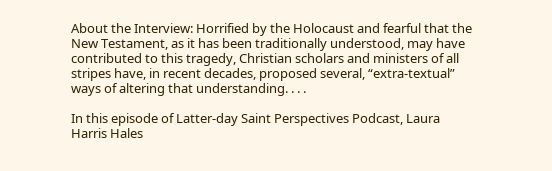About the Interview: Horrified by the Holocaust and fearful that the New Testament, as it has been traditionally understood, may have contributed to this tragedy, Christian scholars and ministers of all stripes have, in recent decades, proposed several, “extra-textual” ways of altering that understanding. . . .

In this episode of Latter-day Saint Perspectives Podcast, Laura Harris Hales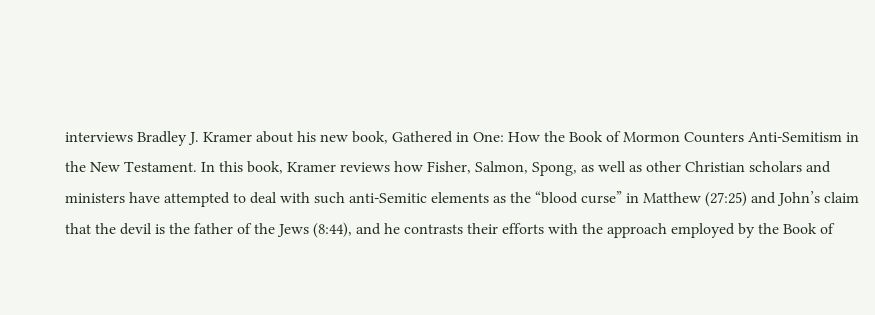interviews Bradley J. Kramer about his new book, Gathered in One: How the Book of Mormon Counters Anti-Semitism in the New Testament. In this book, Kramer reviews how Fisher, Salmon, Spong, as well as other Christian scholars and ministers have attempted to deal with such anti-Semitic elements as the “blood curse” in Matthew (27:25) and John’s claim that the devil is the father of the Jews (8:44), and he contrasts their efforts with the approach employed by the Book of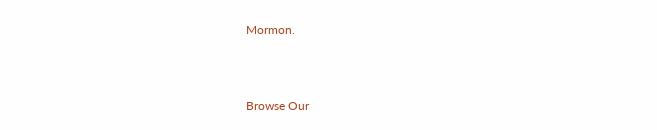Mormon.



Browse Our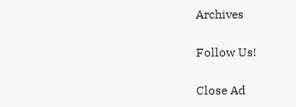Archives

Follow Us!

Close Ad